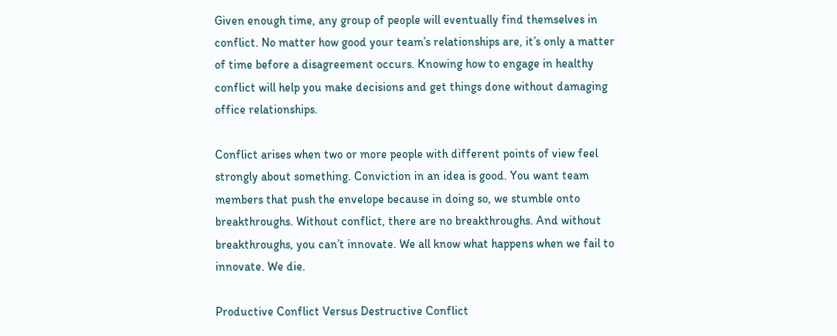Given enough time, any group of people will eventually find themselves in conflict. No matter how good your team’s relationships are, it’s only a matter of time before a disagreement occurs. Knowing how to engage in healthy conflict will help you make decisions and get things done without damaging office relationships.

Conflict arises when two or more people with different points of view feel strongly about something. Conviction in an idea is good. You want team members that push the envelope because in doing so, we stumble onto breakthroughs. Without conflict, there are no breakthroughs. And without breakthroughs, you can’t innovate. We all know what happens when we fail to innovate. We die.

Productive Conflict Versus Destructive Conflict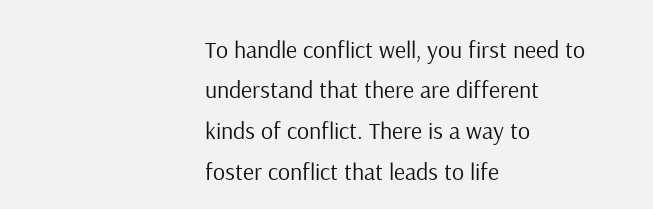To handle conflict well, you first need to understand that there are different kinds of conflict. There is a way to foster conflict that leads to life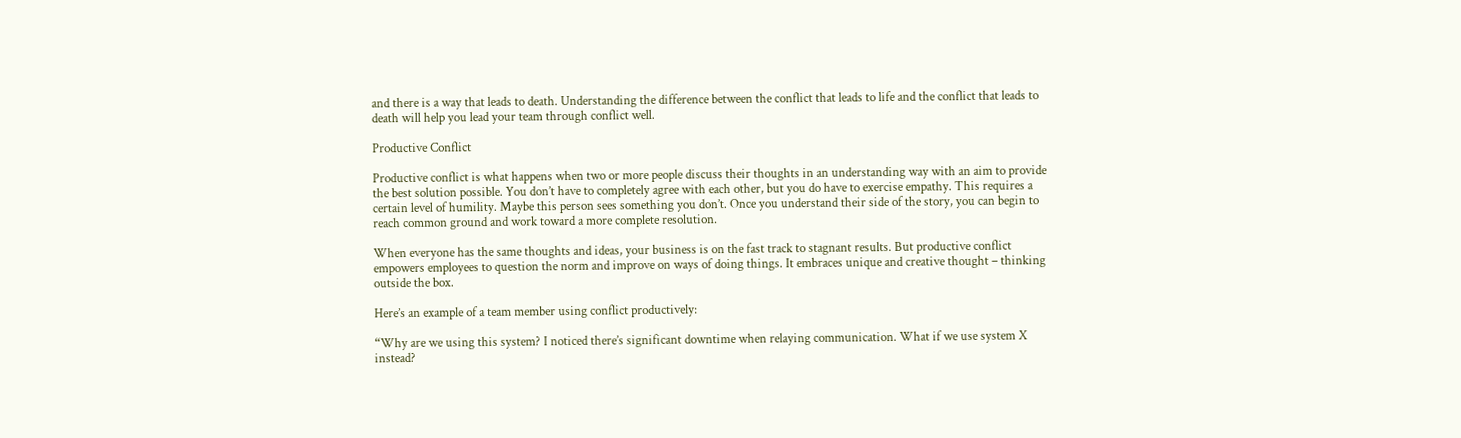and there is a way that leads to death. Understanding the difference between the conflict that leads to life and the conflict that leads to death will help you lead your team through conflict well.

Productive Conflict

Productive conflict is what happens when two or more people discuss their thoughts in an understanding way with an aim to provide the best solution possible. You don’t have to completely agree with each other, but you do have to exercise empathy. This requires a certain level of humility. Maybe this person sees something you don’t. Once you understand their side of the story, you can begin to reach common ground and work toward a more complete resolution.

When everyone has the same thoughts and ideas, your business is on the fast track to stagnant results. But productive conflict empowers employees to question the norm and improve on ways of doing things. It embraces unique and creative thought – thinking outside the box.

Here’s an example of a team member using conflict productively:

“Why are we using this system? I noticed there’s significant downtime when relaying communication. What if we use system X instead?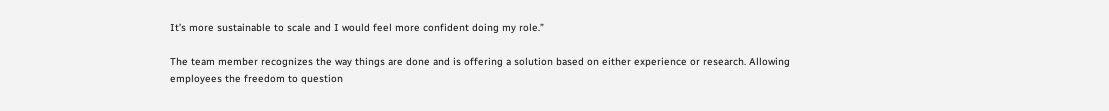It’s more sustainable to scale and I would feel more confident doing my role.”

The team member recognizes the way things are done and is offering a solution based on either experience or research. Allowing employees the freedom to question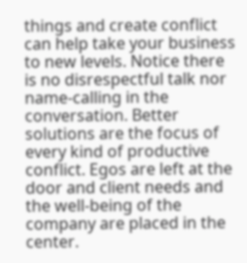things and create conflict can help take your business to new levels. Notice there is no disrespectful talk nor name-calling in the conversation. Better solutions are the focus of every kind of productive conflict. Egos are left at the door and client needs and the well-being of the company are placed in the center.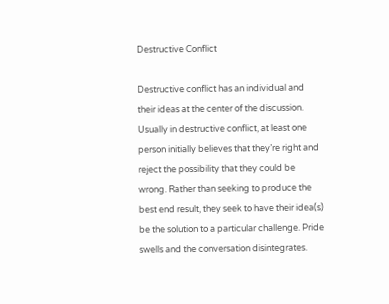Destructive Conflict

Destructive conflict has an individual and their ideas at the center of the discussion. Usually in destructive conflict, at least one person initially believes that they’re right and reject the possibility that they could be wrong. Rather than seeking to produce the best end result, they seek to have their idea(s) be the solution to a particular challenge. Pride swells and the conversation disintegrates.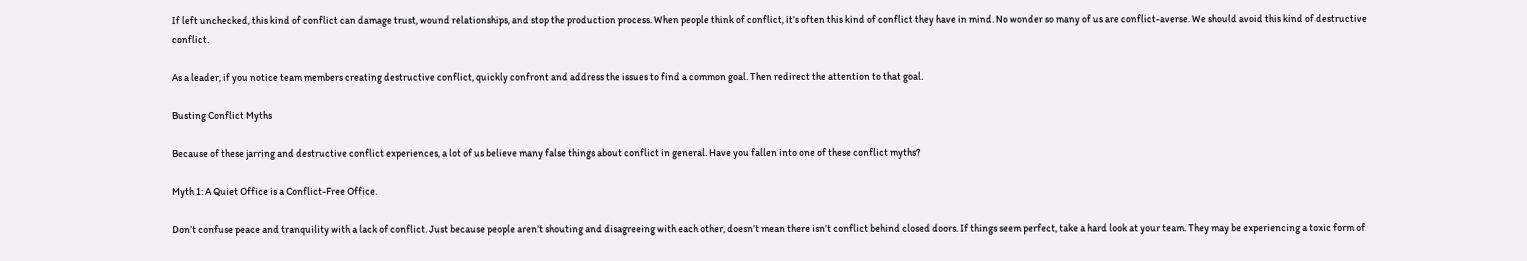If left unchecked, this kind of conflict can damage trust, wound relationships, and stop the production process. When people think of conflict, it’s often this kind of conflict they have in mind. No wonder so many of us are conflict-averse. We should avoid this kind of destructive conflict.

As a leader, if you notice team members creating destructive conflict, quickly confront and address the issues to find a common goal. Then redirect the attention to that goal.

Busting Conflict Myths

Because of these jarring and destructive conflict experiences, a lot of us believe many false things about conflict in general. Have you fallen into one of these conflict myths?

Myth 1: A Quiet Office is a Conflict-Free Office.

Don’t confuse peace and tranquility with a lack of conflict. Just because people aren’t shouting and disagreeing with each other, doesn’t mean there isn’t conflict behind closed doors. If things seem perfect, take a hard look at your team. They may be experiencing a toxic form of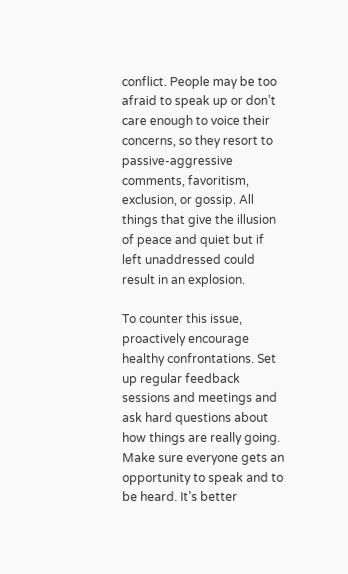conflict. People may be too afraid to speak up or don’t care enough to voice their concerns, so they resort to passive-aggressive comments, favoritism, exclusion, or gossip. All things that give the illusion of peace and quiet but if left unaddressed could result in an explosion.

To counter this issue, proactively encourage healthy confrontations. Set up regular feedback sessions and meetings and ask hard questions about how things are really going. Make sure everyone gets an opportunity to speak and to be heard. It’s better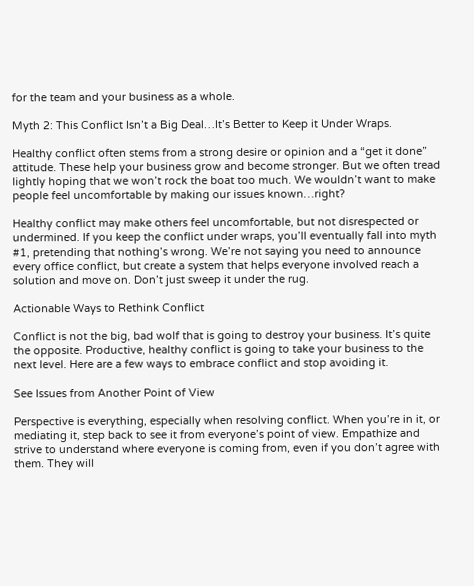for the team and your business as a whole.

Myth 2: This Conflict Isn’t a Big Deal…It’s Better to Keep it Under Wraps.

Healthy conflict often stems from a strong desire or opinion and a “get it done” attitude. These help your business grow and become stronger. But we often tread lightly hoping that we won’t rock the boat too much. We wouldn’t want to make people feel uncomfortable by making our issues known…right?

Healthy conflict may make others feel uncomfortable, but not disrespected or undermined. If you keep the conflict under wraps, you’ll eventually fall into myth #1, pretending that nothing’s wrong. We’re not saying you need to announce every office conflict, but create a system that helps everyone involved reach a solution and move on. Don’t just sweep it under the rug.

Actionable Ways to Rethink Conflict

Conflict is not the big, bad wolf that is going to destroy your business. It’s quite the opposite. Productive, healthy conflict is going to take your business to the next level. Here are a few ways to embrace conflict and stop avoiding it.

See Issues from Another Point of View

Perspective is everything, especially when resolving conflict. When you’re in it, or mediating it, step back to see it from everyone’s point of view. Empathize and strive to understand where everyone is coming from, even if you don’t agree with them. They will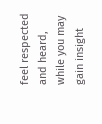feel respected and heard, while you may gain insight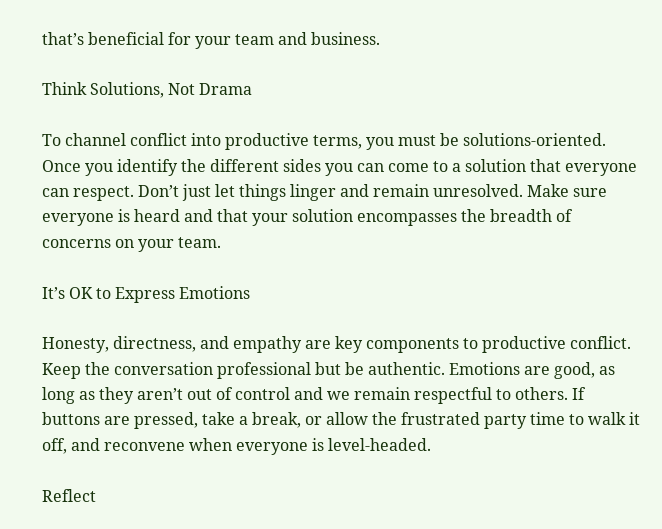that’s beneficial for your team and business.

Think Solutions, Not Drama

To channel conflict into productive terms, you must be solutions-oriented. Once you identify the different sides you can come to a solution that everyone can respect. Don’t just let things linger and remain unresolved. Make sure everyone is heard and that your solution encompasses the breadth of concerns on your team.

It’s OK to Express Emotions

Honesty, directness, and empathy are key components to productive conflict. Keep the conversation professional but be authentic. Emotions are good, as long as they aren’t out of control and we remain respectful to others. If buttons are pressed, take a break, or allow the frustrated party time to walk it off, and reconvene when everyone is level-headed.

Reflect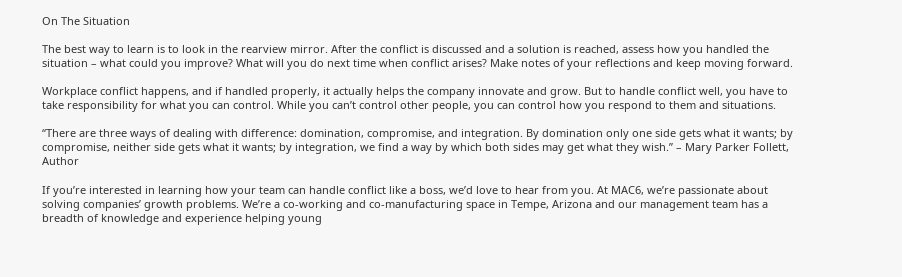On The Situation

The best way to learn is to look in the rearview mirror. After the conflict is discussed and a solution is reached, assess how you handled the situation – what could you improve? What will you do next time when conflict arises? Make notes of your reflections and keep moving forward.

Workplace conflict happens, and if handled properly, it actually helps the company innovate and grow. But to handle conflict well, you have to take responsibility for what you can control. While you can’t control other people, you can control how you respond to them and situations.

“There are three ways of dealing with difference: domination, compromise, and integration. By domination only one side gets what it wants; by compromise, neither side gets what it wants; by integration, we find a way by which both sides may get what they wish.” – Mary Parker Follett, Author

If you’re interested in learning how your team can handle conflict like a boss, we’d love to hear from you. At MAC6, we’re passionate about solving companies’ growth problems. We’re a co-working and co-manufacturing space in Tempe, Arizona and our management team has a breadth of knowledge and experience helping young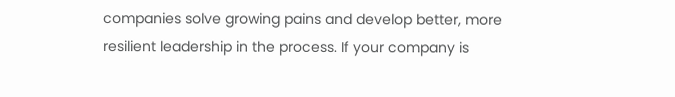companies solve growing pains and develop better, more resilient leadership in the process. If your company is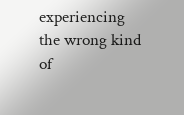experiencing the wrong kind of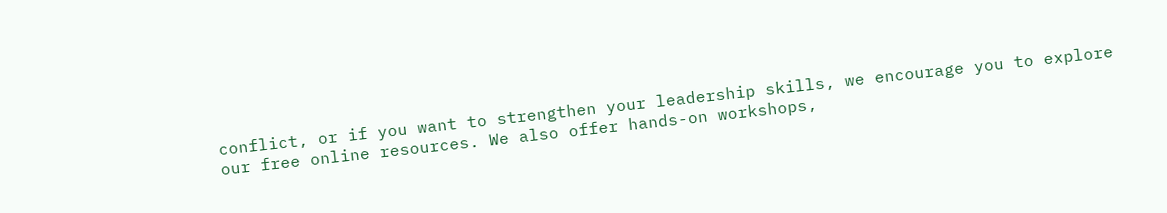conflict, or if you want to strengthen your leadership skills, we encourage you to explore our free online resources. We also offer hands-on workshops,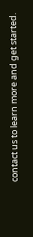contact us to learn more and get started.